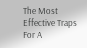The Most Effective Traps For A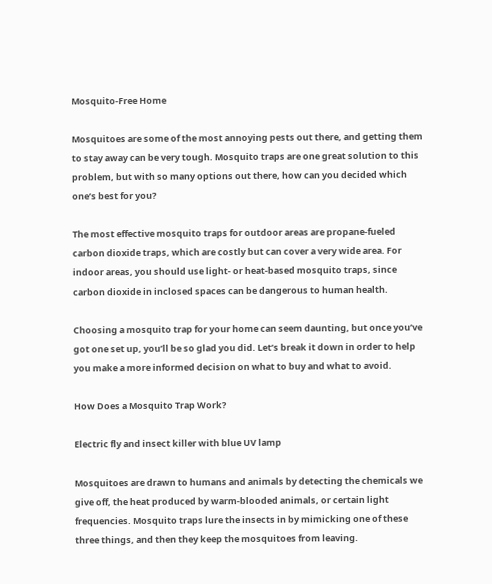Mosquito-Free Home

Mosquitoes are some of the most annoying pests out there, and getting them to stay away can be very tough. Mosquito traps are one great solution to this problem, but with so many options out there, how can you decided which one’s best for you?

The most effective mosquito traps for outdoor areas are propane-fueled carbon dioxide traps, which are costly but can cover a very wide area. For indoor areas, you should use light- or heat-based mosquito traps, since carbon dioxide in inclosed spaces can be dangerous to human health.

Choosing a mosquito trap for your home can seem daunting, but once you’ve got one set up, you’ll be so glad you did. Let’s break it down in order to help you make a more informed decision on what to buy and what to avoid.

How Does a Mosquito Trap Work?

Electric fly and insect killer with blue UV lamp

Mosquitoes are drawn to humans and animals by detecting the chemicals we give off, the heat produced by warm-blooded animals, or certain light frequencies. Mosquito traps lure the insects in by mimicking one of these three things, and then they keep the mosquitoes from leaving.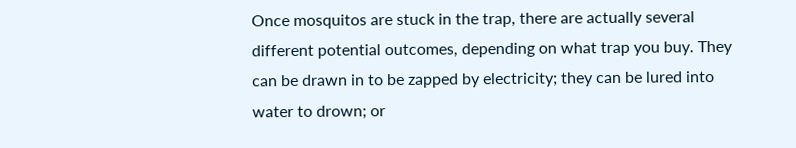Once mosquitos are stuck in the trap, there are actually several different potential outcomes, depending on what trap you buy. They can be drawn in to be zapped by electricity; they can be lured into water to drown; or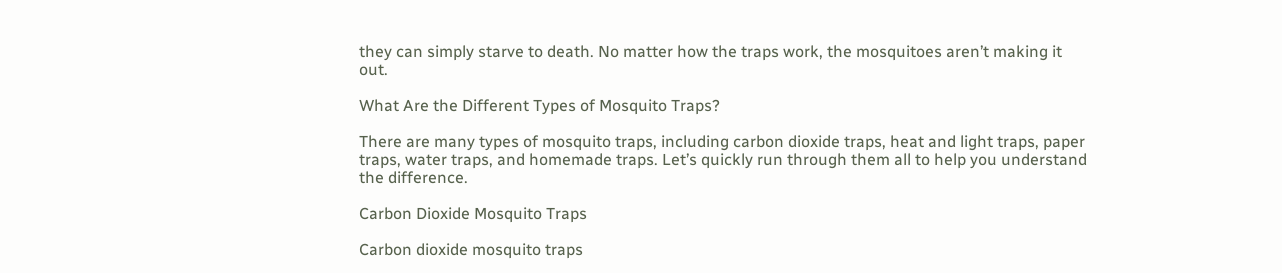they can simply starve to death. No matter how the traps work, the mosquitoes aren’t making it out.

What Are the Different Types of Mosquito Traps?

There are many types of mosquito traps, including carbon dioxide traps, heat and light traps, paper traps, water traps, and homemade traps. Let’s quickly run through them all to help you understand the difference.

Carbon Dioxide Mosquito Traps

Carbon dioxide mosquito traps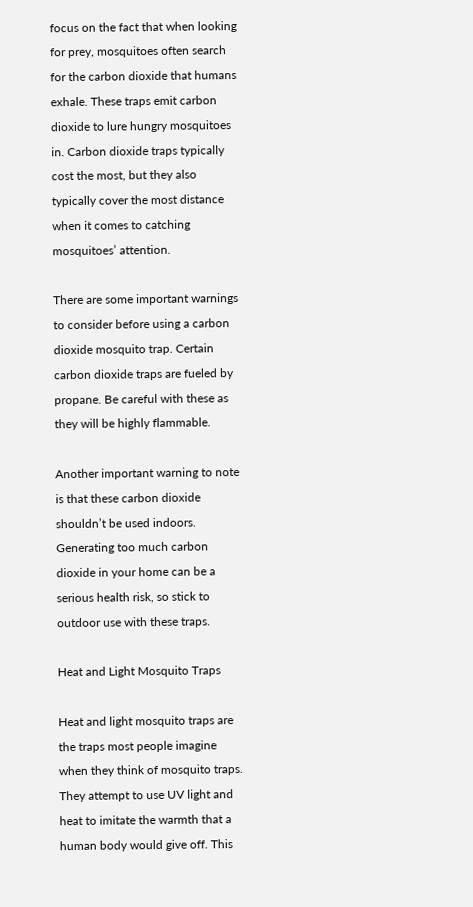focus on the fact that when looking for prey, mosquitoes often search for the carbon dioxide that humans exhale. These traps emit carbon dioxide to lure hungry mosquitoes in. Carbon dioxide traps typically cost the most, but they also typically cover the most distance when it comes to catching mosquitoes’ attention.

There are some important warnings to consider before using a carbon dioxide mosquito trap. Certain carbon dioxide traps are fueled by propane. Be careful with these as they will be highly flammable.

Another important warning to note is that these carbon dioxide shouldn’t be used indoors. Generating too much carbon dioxide in your home can be a serious health risk, so stick to outdoor use with these traps.

Heat and Light Mosquito Traps

Heat and light mosquito traps are the traps most people imagine when they think of mosquito traps. They attempt to use UV light and heat to imitate the warmth that a human body would give off. This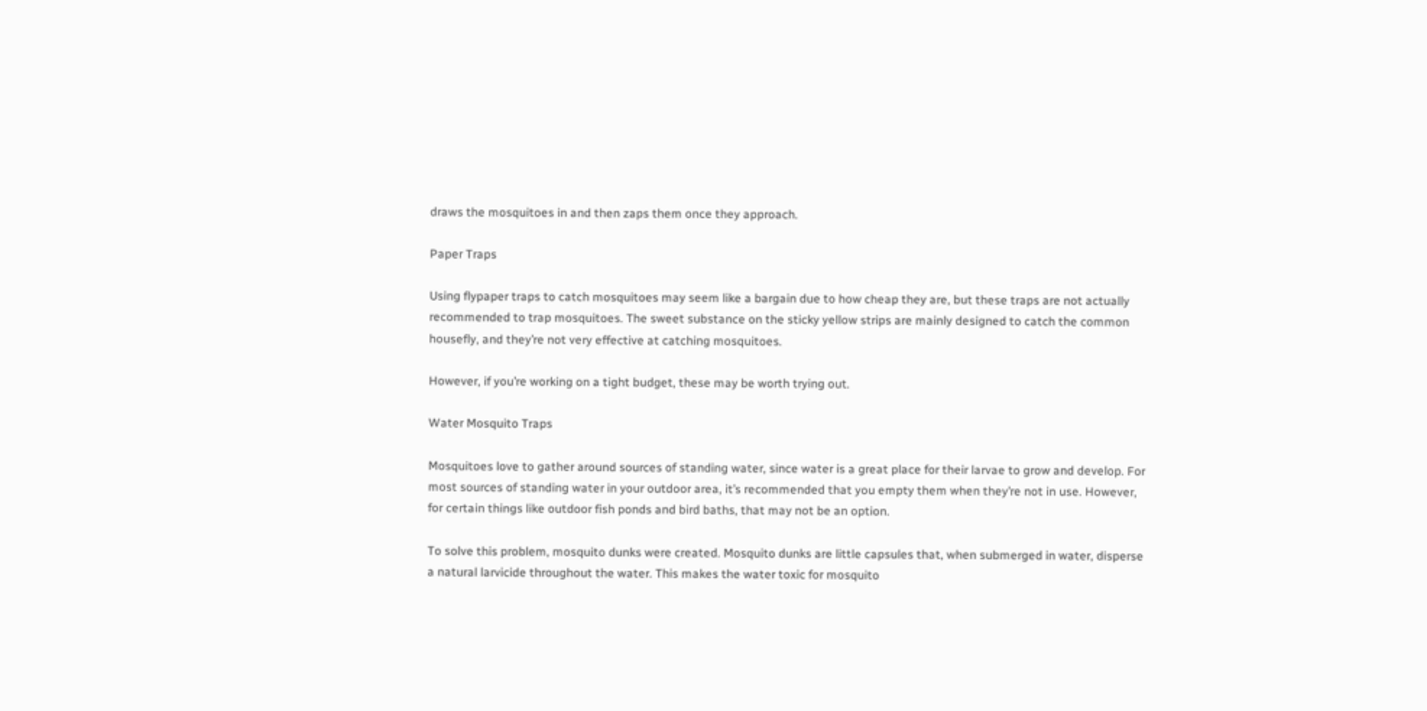draws the mosquitoes in and then zaps them once they approach.

Paper Traps

Using flypaper traps to catch mosquitoes may seem like a bargain due to how cheap they are, but these traps are not actually recommended to trap mosquitoes. The sweet substance on the sticky yellow strips are mainly designed to catch the common housefly, and they’re not very effective at catching mosquitoes.

However, if you’re working on a tight budget, these may be worth trying out.

Water Mosquito Traps

Mosquitoes love to gather around sources of standing water, since water is a great place for their larvae to grow and develop. For most sources of standing water in your outdoor area, it’s recommended that you empty them when they’re not in use. However, for certain things like outdoor fish ponds and bird baths, that may not be an option.

To solve this problem, mosquito dunks were created. Mosquito dunks are little capsules that, when submerged in water, disperse a natural larvicide throughout the water. This makes the water toxic for mosquito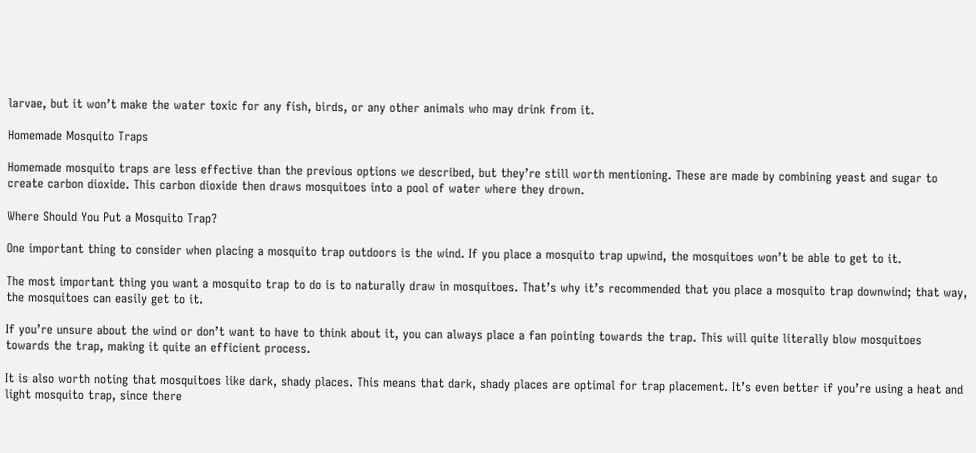larvae, but it won’t make the water toxic for any fish, birds, or any other animals who may drink from it.

Homemade Mosquito Traps

Homemade mosquito traps are less effective than the previous options we described, but they’re still worth mentioning. These are made by combining yeast and sugar to create carbon dioxide. This carbon dioxide then draws mosquitoes into a pool of water where they drown.

Where Should You Put a Mosquito Trap?

One important thing to consider when placing a mosquito trap outdoors is the wind. If you place a mosquito trap upwind, the mosquitoes won’t be able to get to it.

The most important thing you want a mosquito trap to do is to naturally draw in mosquitoes. That’s why it’s recommended that you place a mosquito trap downwind; that way, the mosquitoes can easily get to it.

If you’re unsure about the wind or don’t want to have to think about it, you can always place a fan pointing towards the trap. This will quite literally blow mosquitoes towards the trap, making it quite an efficient process.

It is also worth noting that mosquitoes like dark, shady places. This means that dark, shady places are optimal for trap placement. It’s even better if you’re using a heat and light mosquito trap, since there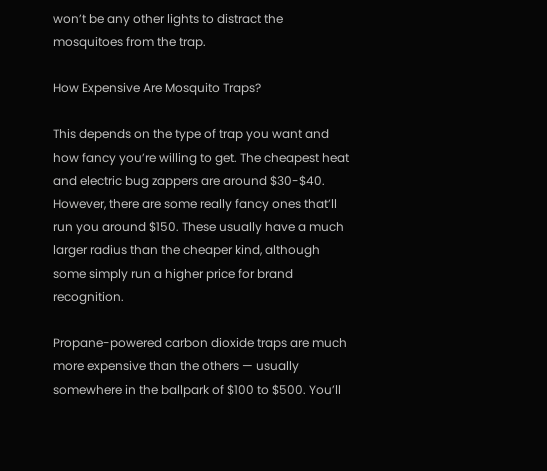won’t be any other lights to distract the mosquitoes from the trap.

How Expensive Are Mosquito Traps?

This depends on the type of trap you want and how fancy you’re willing to get. The cheapest heat and electric bug zappers are around $30-$40. However, there are some really fancy ones that’ll run you around $150. These usually have a much larger radius than the cheaper kind, although some simply run a higher price for brand recognition.

Propane-powered carbon dioxide traps are much more expensive than the others — usually somewhere in the ballpark of $100 to $500. You’ll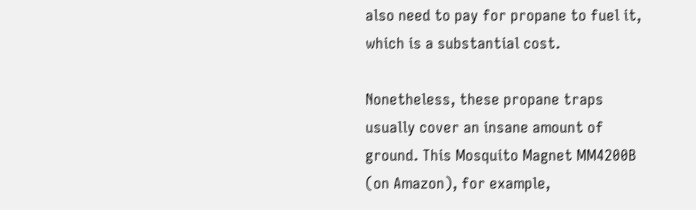also need to pay for propane to fuel it, which is a substantial cost.

Nonetheless, these propane traps usually cover an insane amount of ground. This Mosquito Magnet MM4200B (on Amazon), for example,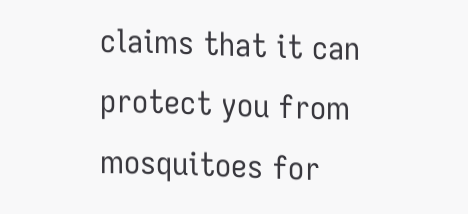claims that it can protect you from mosquitoes for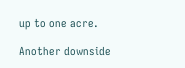up to one acre.

Another downside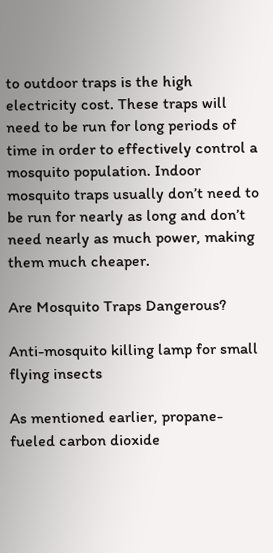to outdoor traps is the high electricity cost. These traps will need to be run for long periods of time in order to effectively control a mosquito population. Indoor mosquito traps usually don’t need to be run for nearly as long and don’t need nearly as much power, making them much cheaper.

Are Mosquito Traps Dangerous?

Anti-mosquito killing lamp for small flying insects

As mentioned earlier, propane-fueled carbon dioxide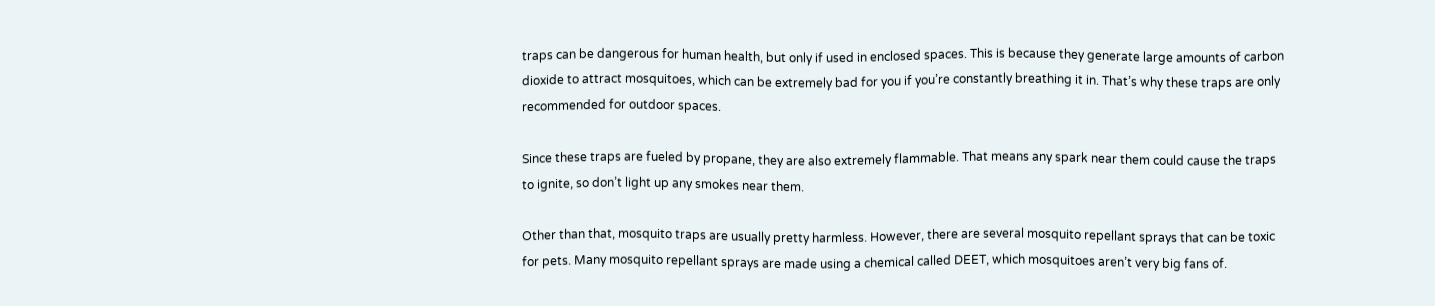traps can be dangerous for human health, but only if used in enclosed spaces. This is because they generate large amounts of carbon dioxide to attract mosquitoes, which can be extremely bad for you if you’re constantly breathing it in. That’s why these traps are only recommended for outdoor spaces.

Since these traps are fueled by propane, they are also extremely flammable. That means any spark near them could cause the traps to ignite, so don’t light up any smokes near them.

Other than that, mosquito traps are usually pretty harmless. However, there are several mosquito repellant sprays that can be toxic for pets. Many mosquito repellant sprays are made using a chemical called DEET, which mosquitoes aren’t very big fans of.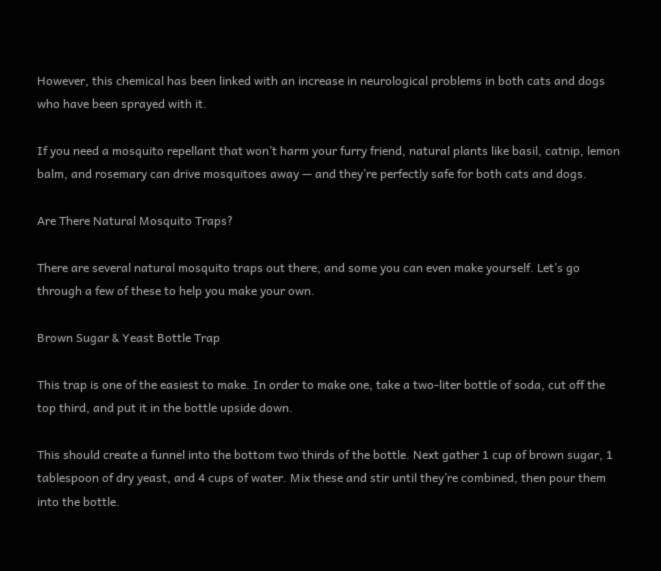However, this chemical has been linked with an increase in neurological problems in both cats and dogs who have been sprayed with it.

If you need a mosquito repellant that won’t harm your furry friend, natural plants like basil, catnip, lemon balm, and rosemary can drive mosquitoes away — and they’re perfectly safe for both cats and dogs.

Are There Natural Mosquito Traps?

There are several natural mosquito traps out there, and some you can even make yourself. Let’s go through a few of these to help you make your own.

Brown Sugar & Yeast Bottle Trap

This trap is one of the easiest to make. In order to make one, take a two-liter bottle of soda, cut off the top third, and put it in the bottle upside down.

This should create a funnel into the bottom two thirds of the bottle. Next gather 1 cup of brown sugar, 1 tablespoon of dry yeast, and 4 cups of water. Mix these and stir until they’re combined, then pour them into the bottle.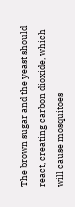The brown sugar and the yeast should react, creating carbon dioxide, which will cause mosquitoes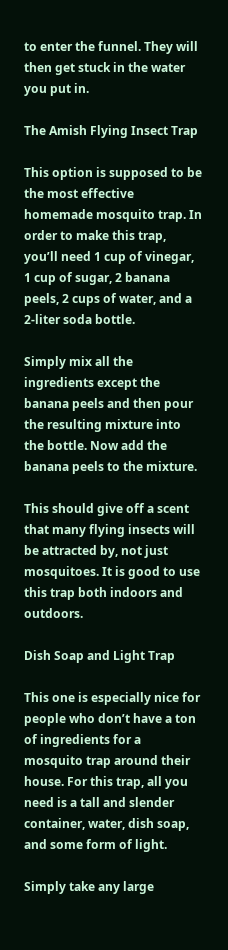to enter the funnel. They will then get stuck in the water you put in.

The Amish Flying Insect Trap

This option is supposed to be the most effective homemade mosquito trap. In order to make this trap, you’ll need 1 cup of vinegar, 1 cup of sugar, 2 banana peels, 2 cups of water, and a 2-liter soda bottle.

Simply mix all the ingredients except the banana peels and then pour the resulting mixture into the bottle. Now add the banana peels to the mixture.

This should give off a scent that many flying insects will be attracted by, not just mosquitoes. It is good to use this trap both indoors and outdoors.

Dish Soap and Light Trap

This one is especially nice for people who don’t have a ton of ingredients for a mosquito trap around their house. For this trap, all you need is a tall and slender container, water, dish soap, and some form of light.

Simply take any large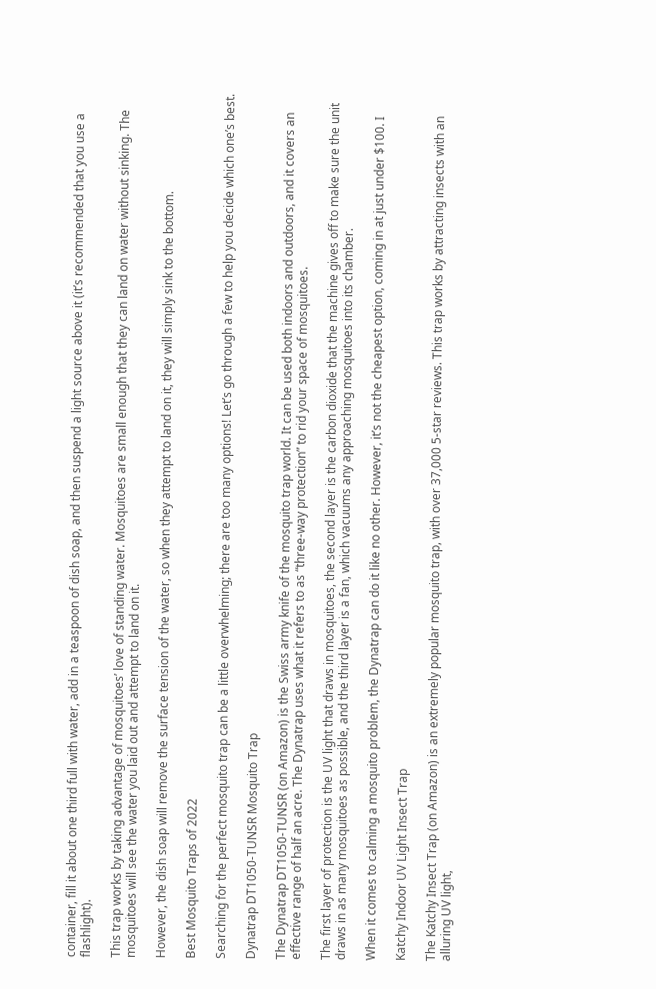container, fill it about one third full with water, add in a teaspoon of dish soap, and then suspend a light source above it (it’s recommended that you use a flashlight).

This trap works by taking advantage of mosquitoes’ love of standing water. Mosquitoes are small enough that they can land on water without sinking. The mosquitoes will see the water you laid out and attempt to land on it.

However, the dish soap will remove the surface tension of the water, so when they attempt to land on it, they will simply sink to the bottom.

Best Mosquito Traps of 2022

Searching for the perfect mosquito trap can be a little overwhelming; there are too many options! Let’s go through a few to help you decide which one’s best.

Dynatrap DT1050-TUNSR Mosquito Trap

The Dynatrap DT1050-TUNSR (on Amazon) is the Swiss army knife of the mosquito trap world. It can be used both indoors and outdoors, and it covers an effective range of half an acre. The Dynatrap uses what it refers to as “three-way protection” to rid your space of mosquitoes.

The first layer of protection is the UV light that draws in mosquitoes, the second layer is the carbon dioxide that the machine gives off to make sure the unit draws in as many mosquitoes as possible, and the third layer is a fan, which vacuums any approaching mosquitoes into its chamber.

When it comes to calming a mosquito problem, the Dynatrap can do it like no other. However, it’s not the cheapest option, coming in at just under $100. I

Katchy Indoor UV Light Insect Trap

The Katchy Insect Trap (on Amazon) is an extremely popular mosquito trap, with over 37,000 5-star reviews. This trap works by attracting insects with an alluring UV light,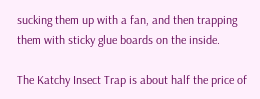sucking them up with a fan, and then trapping them with sticky glue boards on the inside.

The Katchy Insect Trap is about half the price of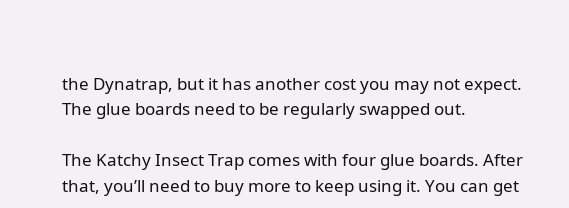the Dynatrap, but it has another cost you may not expect. The glue boards need to be regularly swapped out.

The Katchy Insect Trap comes with four glue boards. After that, you’ll need to buy more to keep using it. You can get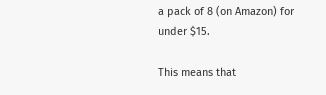a pack of 8 (on Amazon) for under $15.

This means that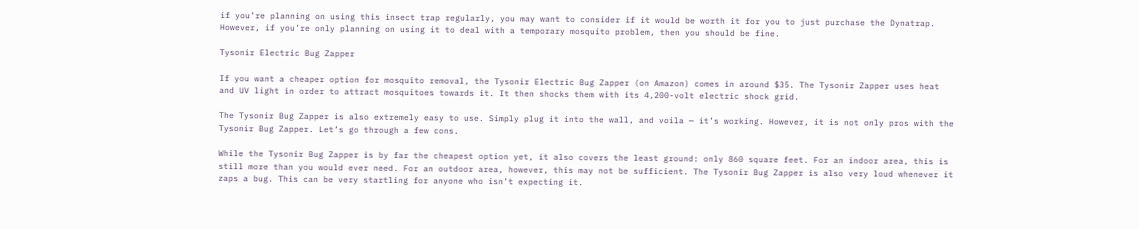if you’re planning on using this insect trap regularly, you may want to consider if it would be worth it for you to just purchase the Dynatrap. However, if you’re only planning on using it to deal with a temporary mosquito problem, then you should be fine.

Tysonir Electric Bug Zapper

If you want a cheaper option for mosquito removal, the Tysonir Electric Bug Zapper (on Amazon) comes in around $35. The Tysonir Zapper uses heat and UV light in order to attract mosquitoes towards it. It then shocks them with its 4,200-volt electric shock grid.

The Tysonir Bug Zapper is also extremely easy to use. Simply plug it into the wall, and voila — it’s working. However, it is not only pros with the Tysonir Bug Zapper. Let’s go through a few cons.

While the Tysonir Bug Zapper is by far the cheapest option yet, it also covers the least ground: only 860 square feet. For an indoor area, this is still more than you would ever need. For an outdoor area, however, this may not be sufficient. The Tysonir Bug Zapper is also very loud whenever it zaps a bug. This can be very startling for anyone who isn’t expecting it.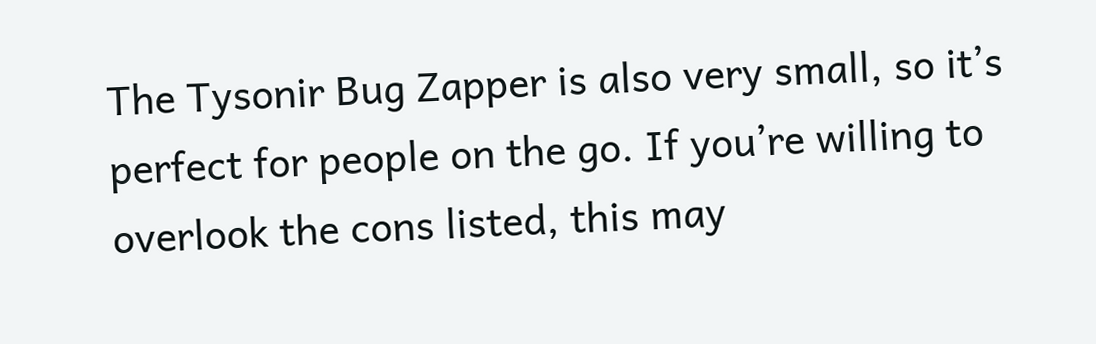The Tysonir Bug Zapper is also very small, so it’s perfect for people on the go. If you’re willing to overlook the cons listed, this may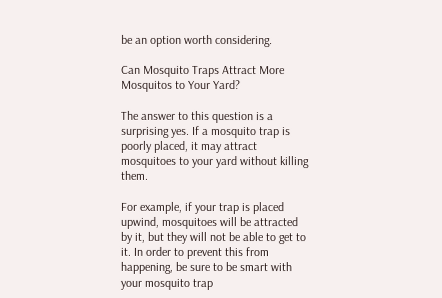be an option worth considering.

Can Mosquito Traps Attract More Mosquitos to Your Yard?

The answer to this question is a surprising yes. If a mosquito trap is poorly placed, it may attract mosquitoes to your yard without killing them.

For example, if your trap is placed upwind, mosquitoes will be attracted by it, but they will not be able to get to it. In order to prevent this from happening, be sure to be smart with your mosquito trap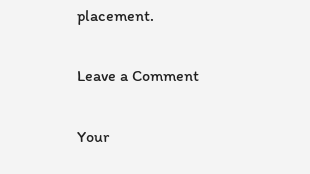placement.

Leave a Comment

Your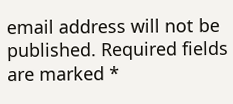email address will not be published. Required fields are marked *